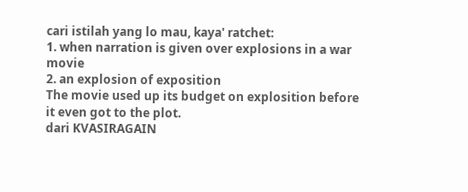cari istilah yang lo mau, kaya' ratchet:
1. when narration is given over explosions in a war movie
2. an explosion of exposition
The movie used up its budget on explosition before it even got to the plot.
dari KVASIRAGAIN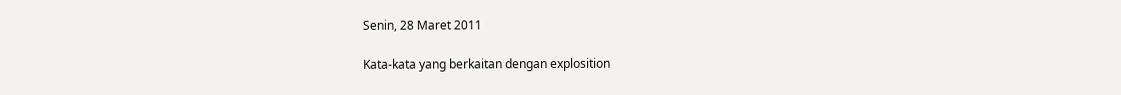Senin, 28 Maret 2011

Kata-kata yang berkaitan dengan explosition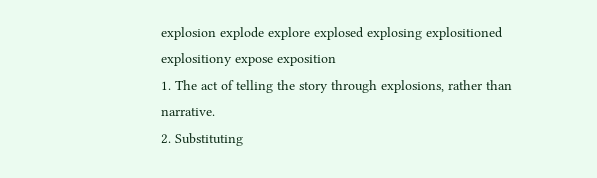explosion explode explore explosed explosing explositioned explositiony expose exposition
1. The act of telling the story through explosions, rather than narrative.
2. Substituting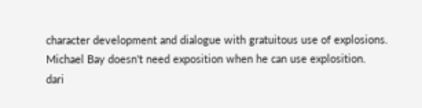character development and dialogue with gratuitous use of explosions.
Michael Bay doesn't need exposition when he can use explosition.
dari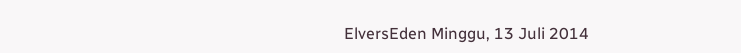ElversEden Minggu, 13 Juli 2014